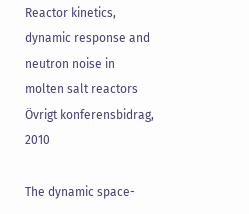Reactor kinetics, dynamic response and neutron noise in molten salt reactors
Övrigt konferensbidrag, 2010

The dynamic space-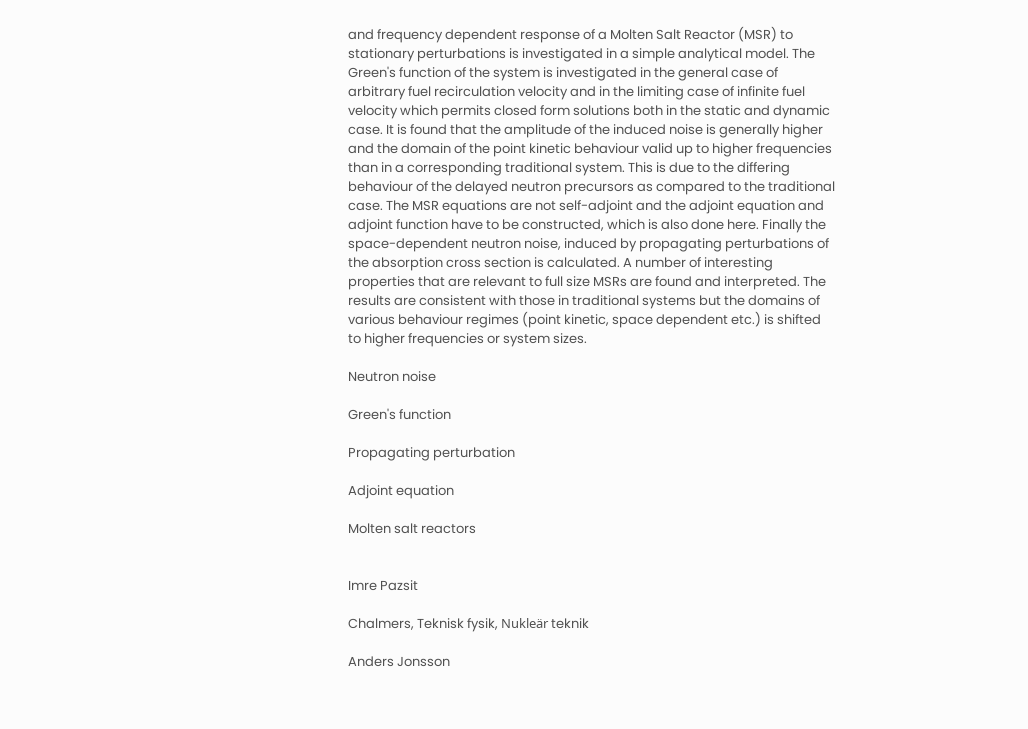and frequency dependent response of a Molten Salt Reactor (MSR) to stationary perturbations is investigated in a simple analytical model. The Green's function of the system is investigated in the general case of arbitrary fuel recirculation velocity and in the limiting case of infinite fuel velocity which permits closed form solutions both in the static and dynamic case. It is found that the amplitude of the induced noise is generally higher and the domain of the point kinetic behaviour valid up to higher frequencies than in a corresponding traditional system. This is due to the differing behaviour of the delayed neutron precursors as compared to the traditional case. The MSR equations are not self-adjoint and the adjoint equation and adjoint function have to be constructed, which is also done here. Finally the space-dependent neutron noise, induced by propagating perturbations of the absorption cross section is calculated. A number of interesting properties that are relevant to full size MSRs are found and interpreted. The results are consistent with those in traditional systems but the domains of various behaviour regimes (point kinetic, space dependent etc.) is shifted to higher frequencies or system sizes.

Neutron noise

Green's function

Propagating perturbation

Adjoint equation

Molten salt reactors


Imre Pazsit

Chalmers, Teknisk fysik, Nukleär teknik

Anders Jonsson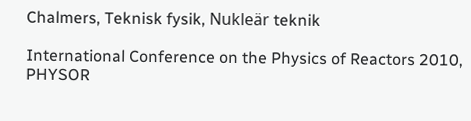Chalmers, Teknisk fysik, Nukleär teknik

International Conference on the Physics of Reactors 2010, PHYSOR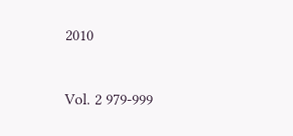2010

Vol. 2 979-999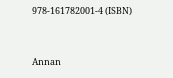978-161782001-4 (ISBN)


Annan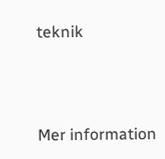teknik




Mer information